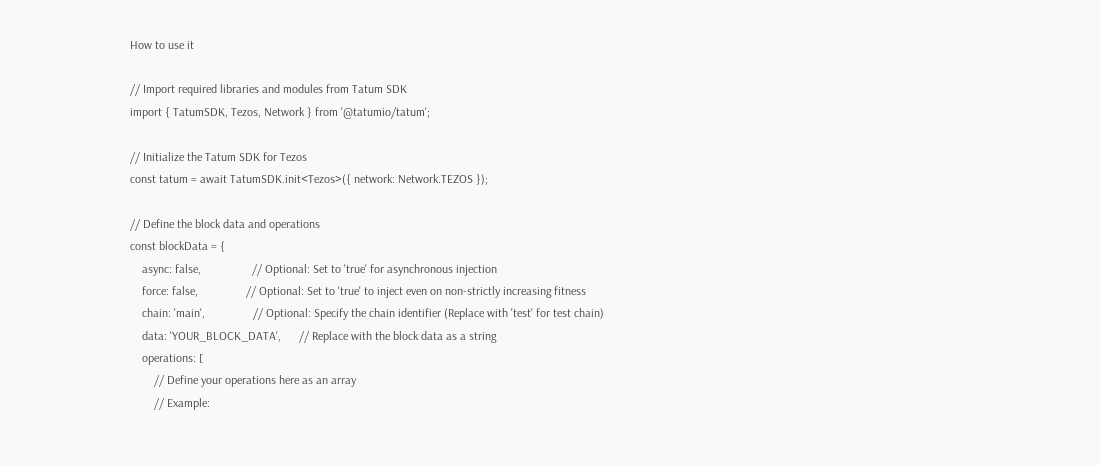How to use it

// Import required libraries and modules from Tatum SDK
import { TatumSDK, Tezos, Network } from '@tatumio/tatum';

// Initialize the Tatum SDK for Tezos
const tatum = await TatumSDK.init<Tezos>({ network: Network.TEZOS });

// Define the block data and operations
const blockData = {
    async: false,                 // Optional: Set to 'true' for asynchronous injection
    force: false,                // Optional: Set to 'true' to inject even on non-strictly increasing fitness
    chain: 'main',                // Optional: Specify the chain identifier (Replace with 'test' for test chain)
    data: 'YOUR_BLOCK_DATA',      // Replace with the block data as a string
    operations: [
        // Define your operations here as an array
        // Example: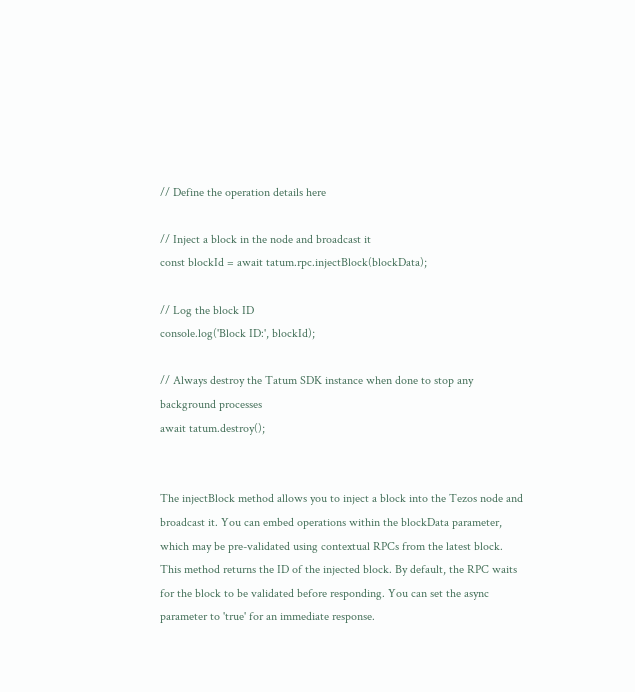// Define the operation details here

// Inject a block in the node and broadcast it
const blockId = await tatum.rpc.injectBlock(blockData);

// Log the block ID
console.log('Block ID:', blockId);

// Always destroy the Tatum SDK instance when done to stop any background processes
await tatum.destroy();


The injectBlock method allows you to inject a block into the Tezos node and broadcast it. You can embed operations within the blockData parameter, which may be pre-validated using contextual RPCs from the latest block. This method returns the ID of the injected block. By default, the RPC waits for the block to be validated before responding. You can set the async parameter to 'true' for an immediate response.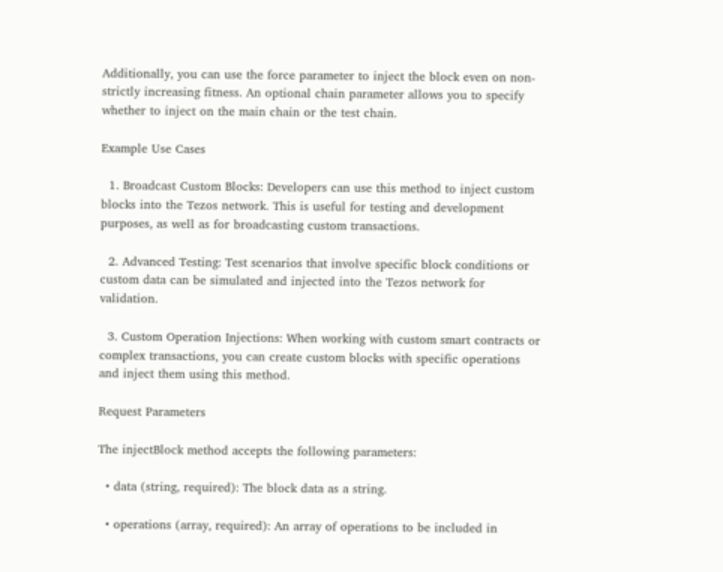Additionally, you can use the force parameter to inject the block even on non-strictly increasing fitness. An optional chain parameter allows you to specify whether to inject on the main chain or the test chain.

Example Use Cases

  1. Broadcast Custom Blocks: Developers can use this method to inject custom blocks into the Tezos network. This is useful for testing and development purposes, as well as for broadcasting custom transactions.

  2. Advanced Testing: Test scenarios that involve specific block conditions or custom data can be simulated and injected into the Tezos network for validation.

  3. Custom Operation Injections: When working with custom smart contracts or complex transactions, you can create custom blocks with specific operations and inject them using this method.

Request Parameters

The injectBlock method accepts the following parameters:

  • data (string, required): The block data as a string.

  • operations (array, required): An array of operations to be included in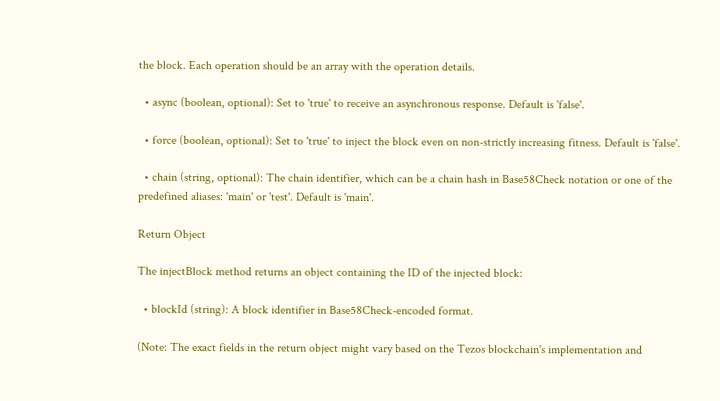the block. Each operation should be an array with the operation details.

  • async (boolean, optional): Set to 'true' to receive an asynchronous response. Default is 'false'.

  • force (boolean, optional): Set to 'true' to inject the block even on non-strictly increasing fitness. Default is 'false'.

  • chain (string, optional): The chain identifier, which can be a chain hash in Base58Check notation or one of the predefined aliases: 'main' or 'test'. Default is 'main'.

Return Object

The injectBlock method returns an object containing the ID of the injected block:

  • blockId (string): A block identifier in Base58Check-encoded format.

(Note: The exact fields in the return object might vary based on the Tezos blockchain's implementation and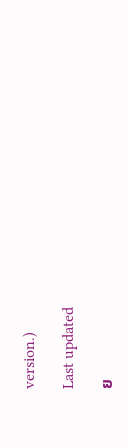version.)

Last updated

ย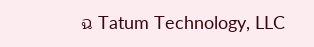ฉ Tatum Technology, LLC